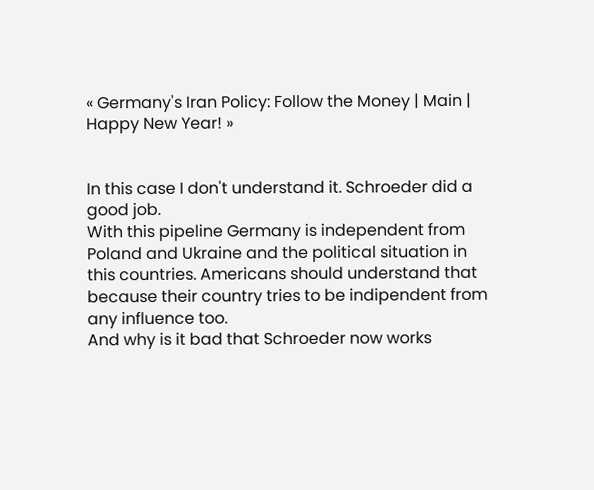« Germany's Iran Policy: Follow the Money | Main | Happy New Year! »


In this case I don't understand it. Schroeder did a good job.
With this pipeline Germany is independent from Poland and Ukraine and the political situation in this countries. Americans should understand that because their country tries to be indipendent from any influence too.
And why is it bad that Schroeder now works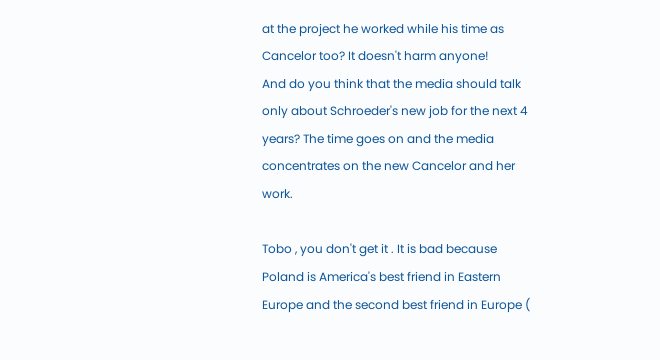at the project he worked while his time as Cancelor too? It doesn't harm anyone!
And do you think that the media should talk only about Schroeder's new job for the next 4 years? The time goes on and the media concentrates on the new Cancelor and her work.

Tobo , you don't get it . It is bad because Poland is America's best friend in Eastern Europe and the second best friend in Europe (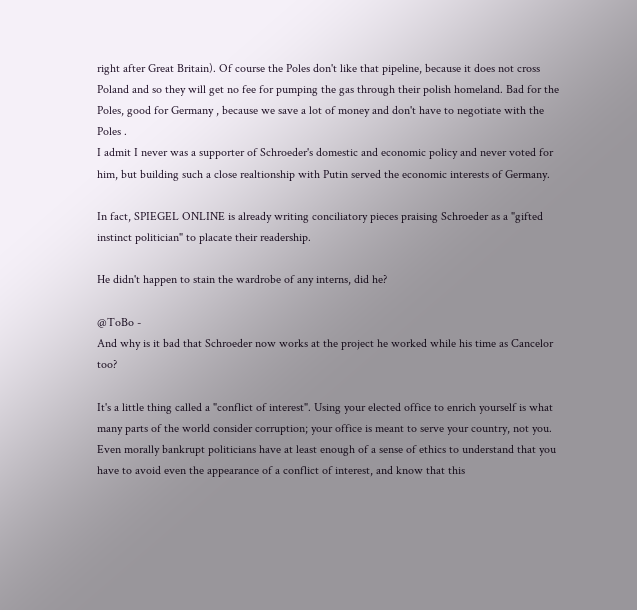right after Great Britain). Of course the Poles don't like that pipeline, because it does not cross Poland and so they will get no fee for pumping the gas through their polish homeland. Bad for the Poles, good for Germany , because we save a lot of money and don't have to negotiate with the Poles .
I admit I never was a supporter of Schroeder's domestic and economic policy and never voted for him, but building such a close realtionship with Putin served the economic interests of Germany.

In fact, SPIEGEL ONLINE is already writing conciliatory pieces praising Schroeder as a "gifted instinct politician" to placate their readership.

He didn't happen to stain the wardrobe of any interns, did he?

@ToBo -
And why is it bad that Schroeder now works at the project he worked while his time as Cancelor too?

It's a little thing called a "conflict of interest". Using your elected office to enrich yourself is what many parts of the world consider corruption; your office is meant to serve your country, not you. Even morally bankrupt politicians have at least enough of a sense of ethics to understand that you have to avoid even the appearance of a conflict of interest, and know that this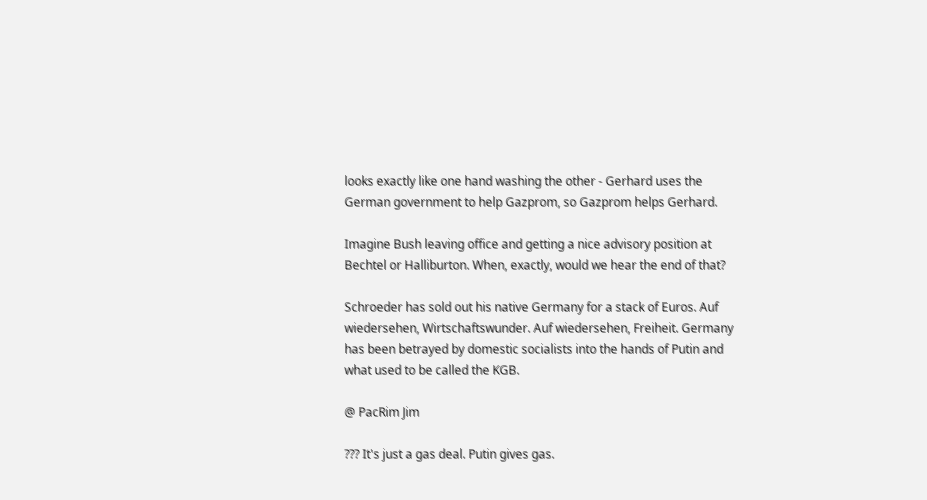looks exactly like one hand washing the other - Gerhard uses the German government to help Gazprom, so Gazprom helps Gerhard.

Imagine Bush leaving office and getting a nice advisory position at Bechtel or Halliburton. When, exactly, would we hear the end of that?

Schroeder has sold out his native Germany for a stack of Euros. Auf wiedersehen, Wirtschaftswunder. Auf wiedersehen, Freiheit. Germany has been betrayed by domestic socialists into the hands of Putin and what used to be called the KGB.

@ PacRim Jim

??? It's just a gas deal. Putin gives gas.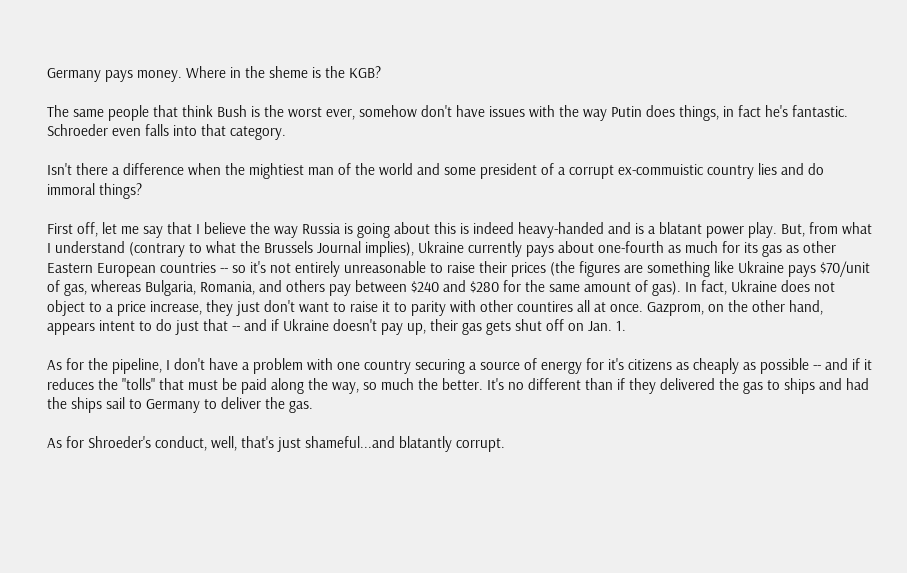Germany pays money. Where in the sheme is the KGB?

The same people that think Bush is the worst ever, somehow don't have issues with the way Putin does things, in fact he's fantastic. Schroeder even falls into that category.

Isn't there a difference when the mightiest man of the world and some president of a corrupt ex-commuistic country lies and do immoral things?

First off, let me say that I believe the way Russia is going about this is indeed heavy-handed and is a blatant power play. But, from what I understand (contrary to what the Brussels Journal implies), Ukraine currently pays about one-fourth as much for its gas as other Eastern European countries -- so it's not entirely unreasonable to raise their prices (the figures are something like Ukraine pays $70/unit of gas, whereas Bulgaria, Romania, and others pay between $240 and $280 for the same amount of gas). In fact, Ukraine does not object to a price increase, they just don't want to raise it to parity with other countires all at once. Gazprom, on the other hand, appears intent to do just that -- and if Ukraine doesn't pay up, their gas gets shut off on Jan. 1.

As for the pipeline, I don't have a problem with one country securing a source of energy for it's citizens as cheaply as possible -- and if it reduces the "tolls" that must be paid along the way, so much the better. It's no different than if they delivered the gas to ships and had the ships sail to Germany to deliver the gas.

As for Shroeder's conduct, well, that's just shameful...and blatantly corrupt.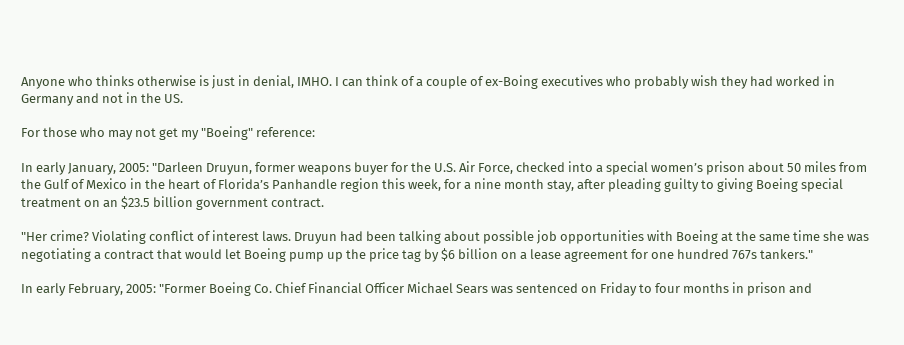Anyone who thinks otherwise is just in denial, IMHO. I can think of a couple of ex-Boing executives who probably wish they had worked in Germany and not in the US.

For those who may not get my "Boeing" reference:

In early January, 2005: "Darleen Druyun, former weapons buyer for the U.S. Air Force, checked into a special women’s prison about 50 miles from the Gulf of Mexico in the heart of Florida’s Panhandle region this week, for a nine month stay, after pleading guilty to giving Boeing special treatment on an $23.5 billion government contract.

"Her crime? Violating conflict of interest laws. Druyun had been talking about possible job opportunities with Boeing at the same time she was negotiating a contract that would let Boeing pump up the price tag by $6 billion on a lease agreement for one hundred 767s tankers."

In early February, 2005: "Former Boeing Co. Chief Financial Officer Michael Sears was sentenced on Friday to four months in prison and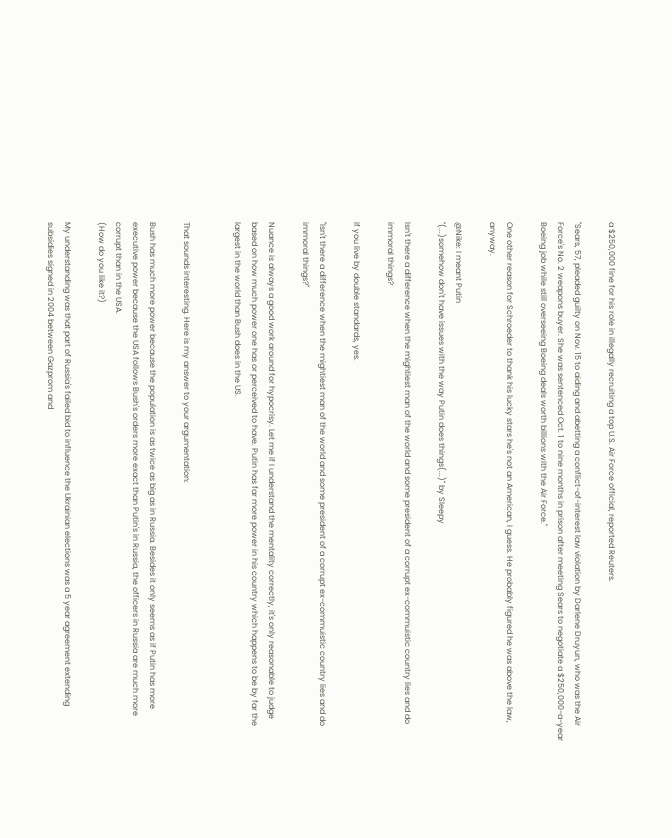a $250,000 fine for his role in illegally recruiting a top U.S. Air Force official, reported Reuters.

"Sears, 57, pleaded guilty on Nov. 15 to aiding and abetting a conflict-of-interest law violation by Darlene Druyun, who was the Air Force's No. 2 weapons buyer. She was sentenced Oct. 1 to nine months in prison after meeting Sears to negotiate a $250,000-a-year Boeing job while still overseeing Boeing deals worth billions with the Air Force."

One other reason for Schroeder to thank his lucky stars he's not an American, I guess. He probably figured he was above the law, anyway.

@Nike: I meant Putin
"(...)somehow don't have issues with the way Putin does things(...)" by Sleepy

Isn't there a difference when the mightiest man of the world and some president of a corrupt ex-commuistic country lies and do immoral things?

If you live by double standards, yes.

"Isn't there a difference when the mightiest man of the world and some president of a corrupt ex-commuistic country lies and do immoral things?"

Nuance is always a good work around for hypocrisy. Let me if I understand the mentality correctly, it's only reasonable to judge based on how much power one has or perceived to have. Putin has far more power in his country which happens to be by far the largest in the world than Bush does in the US.


That sounds interesting. Here is my answer to your argumentation:

Bush has much more power because the population is as twice as big as in Russia. Besides it only seems as if Putin has more executive power because the USA follows Bush's orders more exact than Putin's in Russia, the officers in Russia are much more corrupt than in the USA.
(How do you like it?)

My understanding was that part of Russia's failed bid to influence the Ukrainian elections was a 5 year agreement extending subsidies signed in 2004 between Gazprom and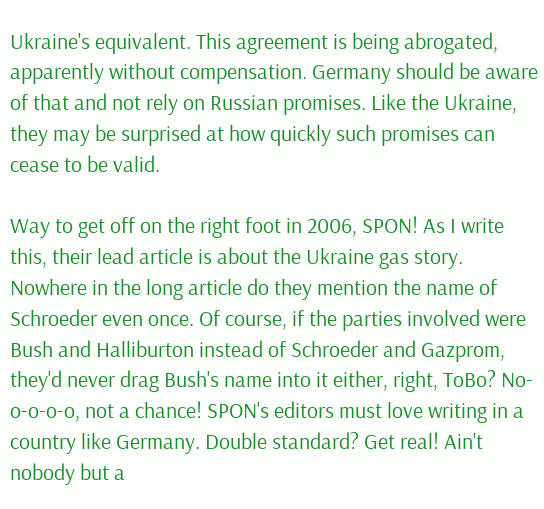Ukraine's equivalent. This agreement is being abrogated, apparently without compensation. Germany should be aware of that and not rely on Russian promises. Like the Ukraine, they may be surprised at how quickly such promises can cease to be valid.

Way to get off on the right foot in 2006, SPON! As I write this, their lead article is about the Ukraine gas story. Nowhere in the long article do they mention the name of Schroeder even once. Of course, if the parties involved were Bush and Halliburton instead of Schroeder and Gazprom, they'd never drag Bush's name into it either, right, ToBo? No-o-o-o-o, not a chance! SPON's editors must love writing in a country like Germany. Double standard? Get real! Ain't nobody but a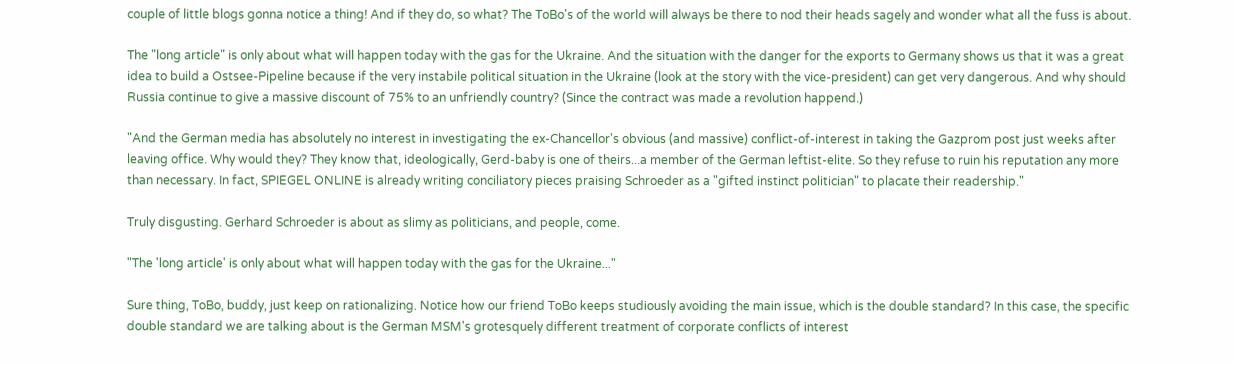couple of little blogs gonna notice a thing! And if they do, so what? The ToBo's of the world will always be there to nod their heads sagely and wonder what all the fuss is about.

The "long article" is only about what will happen today with the gas for the Ukraine. And the situation with the danger for the exports to Germany shows us that it was a great idea to build a Ostsee-Pipeline because if the very instabile political situation in the Ukraine (look at the story with the vice-president) can get very dangerous. And why should Russia continue to give a massive discount of 75% to an unfriendly country? (Since the contract was made a revolution happend.)

"And the German media has absolutely no interest in investigating the ex-Chancellor's obvious (and massive) conflict-of-interest in taking the Gazprom post just weeks after leaving office. Why would they? They know that, ideologically, Gerd-baby is one of theirs...a member of the German leftist-elite. So they refuse to ruin his reputation any more than necessary. In fact, SPIEGEL ONLINE is already writing conciliatory pieces praising Schroeder as a "gifted instinct politician" to placate their readership."

Truly disgusting. Gerhard Schroeder is about as slimy as politicians, and people, come.

"The 'long article' is only about what will happen today with the gas for the Ukraine..."

Sure thing, ToBo, buddy, just keep on rationalizing. Notice how our friend ToBo keeps studiously avoiding the main issue, which is the double standard? In this case, the specific double standard we are talking about is the German MSM's grotesquely different treatment of corporate conflicts of interest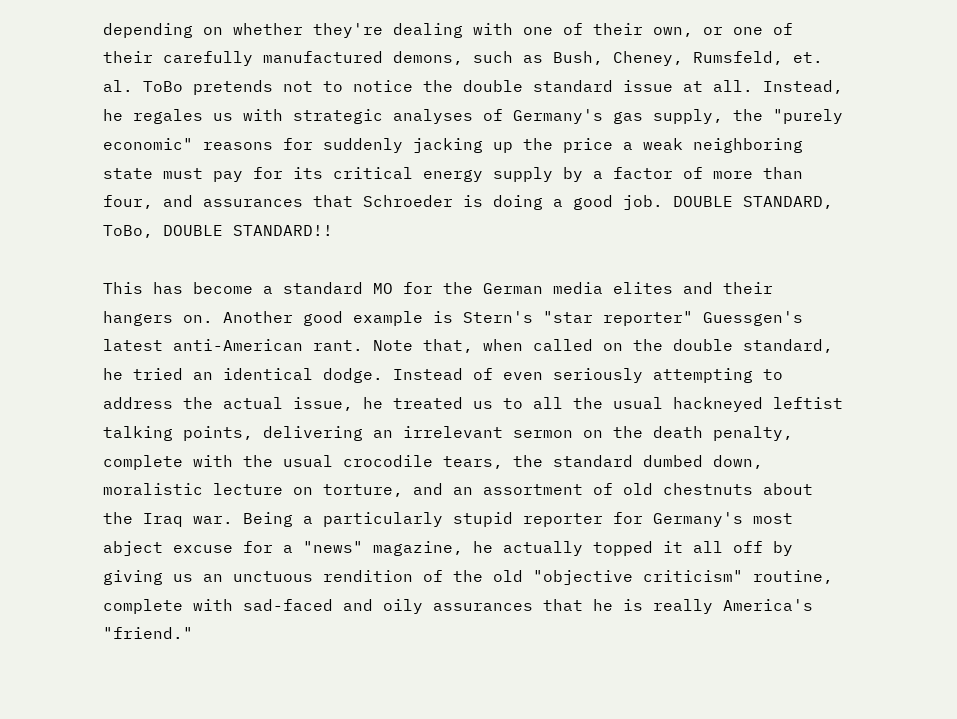depending on whether they're dealing with one of their own, or one of their carefully manufactured demons, such as Bush, Cheney, Rumsfeld, et. al. ToBo pretends not to notice the double standard issue at all. Instead, he regales us with strategic analyses of Germany's gas supply, the "purely economic" reasons for suddenly jacking up the price a weak neighboring state must pay for its critical energy supply by a factor of more than four, and assurances that Schroeder is doing a good job. DOUBLE STANDARD, ToBo, DOUBLE STANDARD!!

This has become a standard MO for the German media elites and their hangers on. Another good example is Stern's "star reporter" Guessgen's latest anti-American rant. Note that, when called on the double standard, he tried an identical dodge. Instead of even seriously attempting to address the actual issue, he treated us to all the usual hackneyed leftist talking points, delivering an irrelevant sermon on the death penalty, complete with the usual crocodile tears, the standard dumbed down, moralistic lecture on torture, and an assortment of old chestnuts about the Iraq war. Being a particularly stupid reporter for Germany's most abject excuse for a "news" magazine, he actually topped it all off by giving us an unctuous rendition of the old "objective criticism" routine, complete with sad-faced and oily assurances that he is really America's "friend."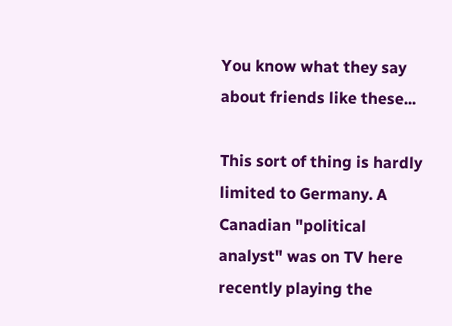You know what they say about friends like these...

This sort of thing is hardly limited to Germany. A Canadian "political analyst" was on TV here recently playing the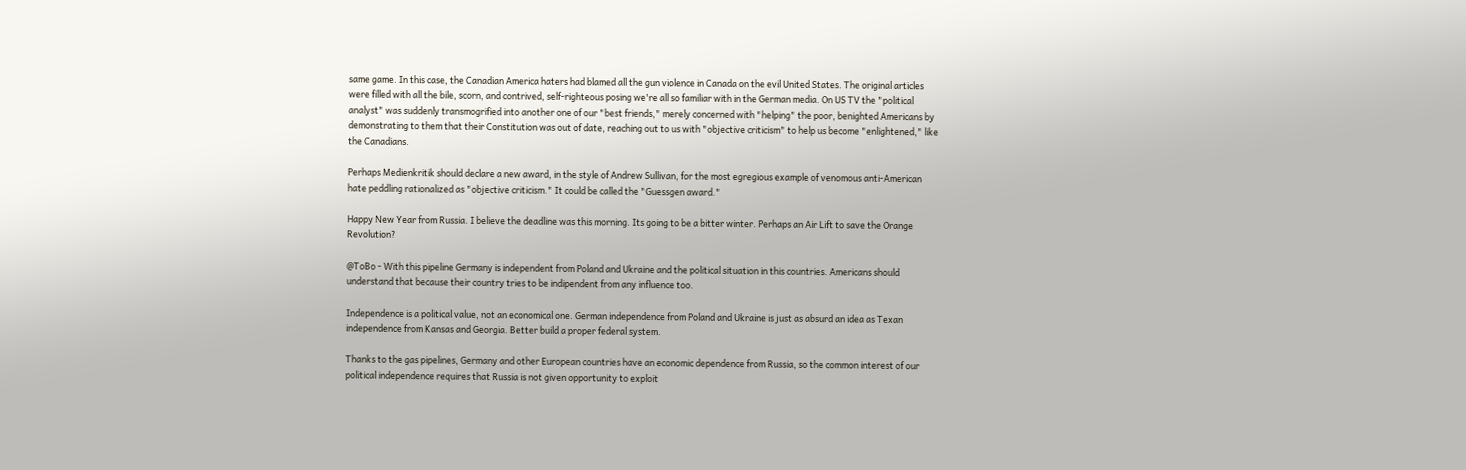same game. In this case, the Canadian America haters had blamed all the gun violence in Canada on the evil United States. The original articles were filled with all the bile, scorn, and contrived, self-righteous posing we're all so familiar with in the German media. On US TV the "political analyst" was suddenly transmogrified into another one of our "best friends," merely concerned with "helping" the poor, benighted Americans by demonstrating to them that their Constitution was out of date, reaching out to us with "objective criticism" to help us become "enlightened," like the Canadians.

Perhaps Medienkritik should declare a new award, in the style of Andrew Sullivan, for the most egregious example of venomous anti-American hate peddling rationalized as "objective criticism." It could be called the "Guessgen award."

Happy New Year from Russia. I believe the deadline was this morning. Its going to be a bitter winter. Perhaps an Air Lift to save the Orange Revolution?

@ToBo - With this pipeline Germany is independent from Poland and Ukraine and the political situation in this countries. Americans should understand that because their country tries to be indipendent from any influence too.

Independence is a political value, not an economical one. German independence from Poland and Ukraine is just as absurd an idea as Texan independence from Kansas and Georgia. Better build a proper federal system.

Thanks to the gas pipelines, Germany and other European countries have an economic dependence from Russia, so the common interest of our political independence requires that Russia is not given opportunity to exploit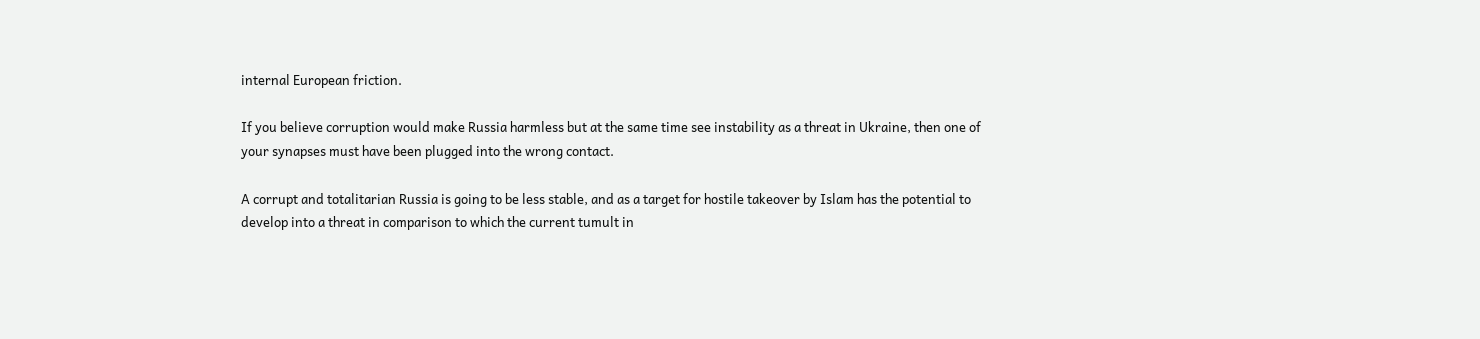internal European friction.

If you believe corruption would make Russia harmless but at the same time see instability as a threat in Ukraine, then one of your synapses must have been plugged into the wrong contact.

A corrupt and totalitarian Russia is going to be less stable, and as a target for hostile takeover by Islam has the potential to develop into a threat in comparison to which the current tumult in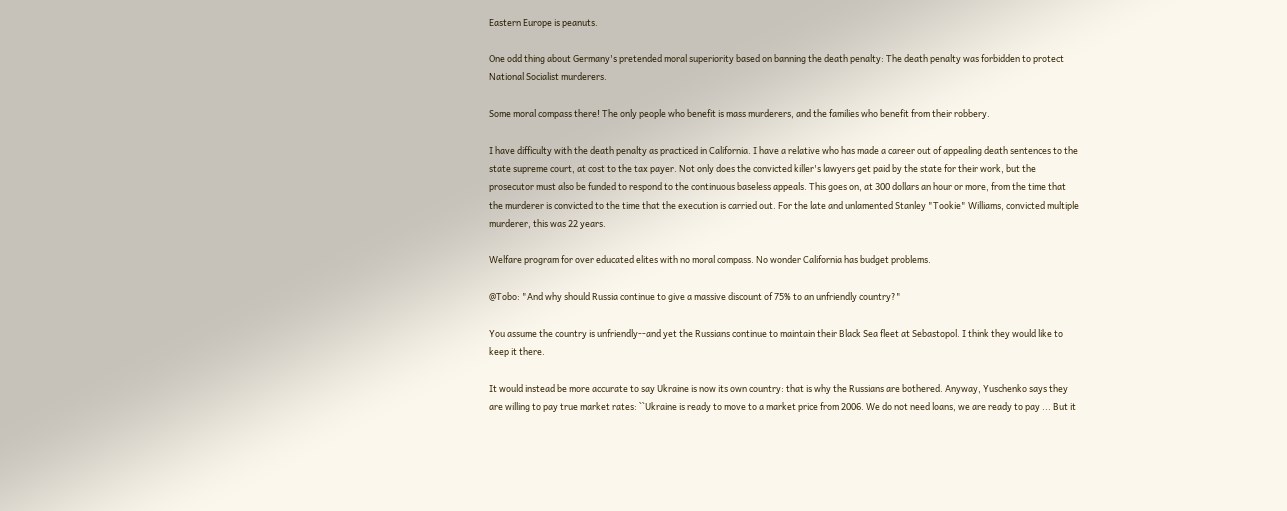Eastern Europe is peanuts.

One odd thing about Germany's pretended moral superiority based on banning the death penalty: The death penalty was forbidden to protect National Socialist murderers.

Some moral compass there! The only people who benefit is mass murderers, and the families who benefit from their robbery.

I have difficulty with the death penalty as practiced in California. I have a relative who has made a career out of appealing death sentences to the state supreme court, at cost to the tax payer. Not only does the convicted killer's lawyers get paid by the state for their work, but the prosecutor must also be funded to respond to the continuous baseless appeals. This goes on, at 300 dollars an hour or more, from the time that the murderer is convicted to the time that the execution is carried out. For the late and unlamented Stanley "Tookie" Williams, convicted multiple murderer, this was 22 years.

Welfare program for over educated elites with no moral compass. No wonder California has budget problems.

@Tobo: "And why should Russia continue to give a massive discount of 75% to an unfriendly country?"

You assume the country is unfriendly--and yet the Russians continue to maintain their Black Sea fleet at Sebastopol. I think they would like to keep it there.

It would instead be more accurate to say Ukraine is now its own country: that is why the Russians are bothered. Anyway, Yuschenko says they are willing to pay true market rates: ``Ukraine is ready to move to a market price from 2006. We do not need loans, we are ready to pay ... But it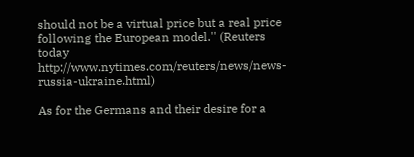should not be a virtual price but a real price following the European model.'' (Reuters today http://www.nytimes.com/reuters/news/news-russia-ukraine.html)

As for the Germans and their desire for a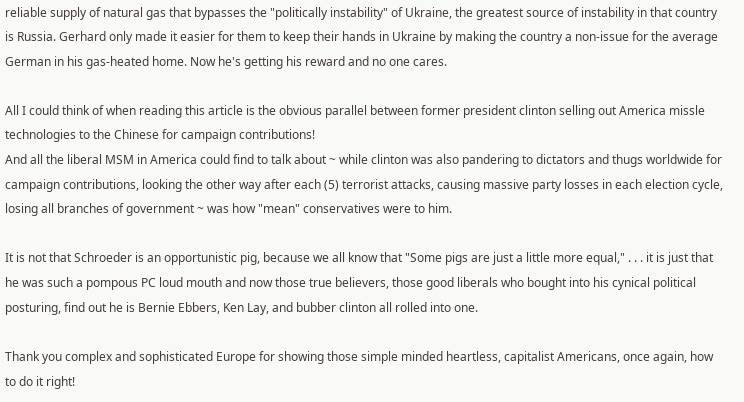reliable supply of natural gas that bypasses the "politically instability" of Ukraine, the greatest source of instability in that country is Russia. Gerhard only made it easier for them to keep their hands in Ukraine by making the country a non-issue for the average German in his gas-heated home. Now he's getting his reward and no one cares.

All I could think of when reading this article is the obvious parallel between former president clinton selling out America missle technologies to the Chinese for campaign contributions!
And all the liberal MSM in America could find to talk about ~ while clinton was also pandering to dictators and thugs worldwide for campaign contributions, looking the other way after each (5) terrorist attacks, causing massive party losses in each election cycle, losing all branches of government ~ was how "mean" conservatives were to him.

It is not that Schroeder is an opportunistic pig, because we all know that "Some pigs are just a little more equal," . . . it is just that he was such a pompous PC loud mouth and now those true believers, those good liberals who bought into his cynical political posturing, find out he is Bernie Ebbers, Ken Lay, and bubber clinton all rolled into one.

Thank you complex and sophisticated Europe for showing those simple minded heartless, capitalist Americans, once again, how to do it right!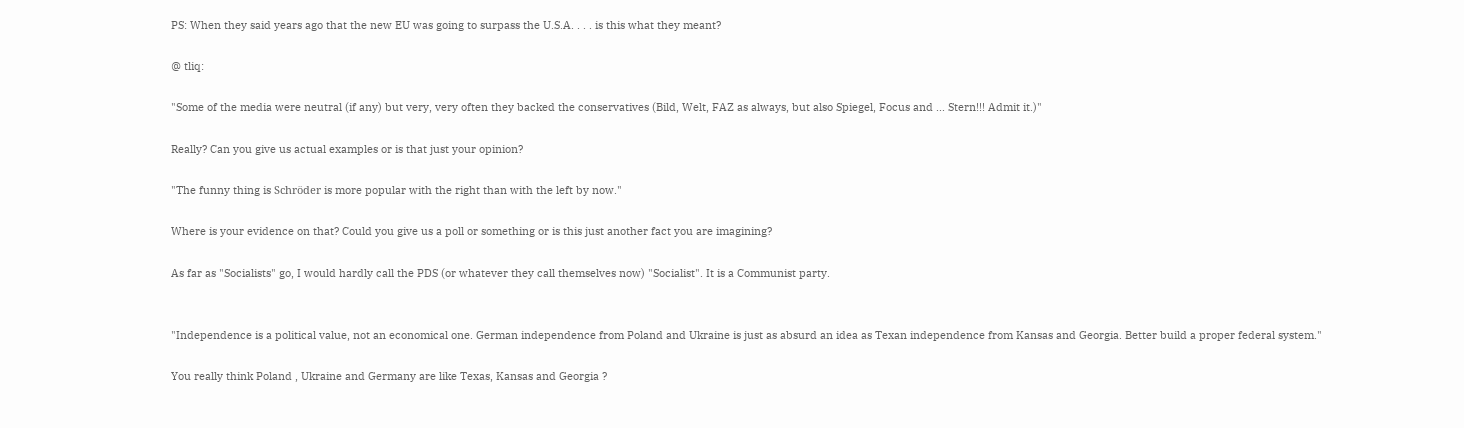PS: When they said years ago that the new EU was going to surpass the U.S.A. . . . is this what they meant?

@ tliq:

"Some of the media were neutral (if any) but very, very often they backed the conservatives (Bild, Welt, FAZ as always, but also Spiegel, Focus and ... Stern!!! Admit it.)"

Really? Can you give us actual examples or is that just your opinion?

"The funny thing is Schröder is more popular with the right than with the left by now."

Where is your evidence on that? Could you give us a poll or something or is this just another fact you are imagining?

As far as "Socialists" go, I would hardly call the PDS (or whatever they call themselves now) "Socialist". It is a Communist party.


"Independence is a political value, not an economical one. German independence from Poland and Ukraine is just as absurd an idea as Texan independence from Kansas and Georgia. Better build a proper federal system."

You really think Poland , Ukraine and Germany are like Texas, Kansas and Georgia ?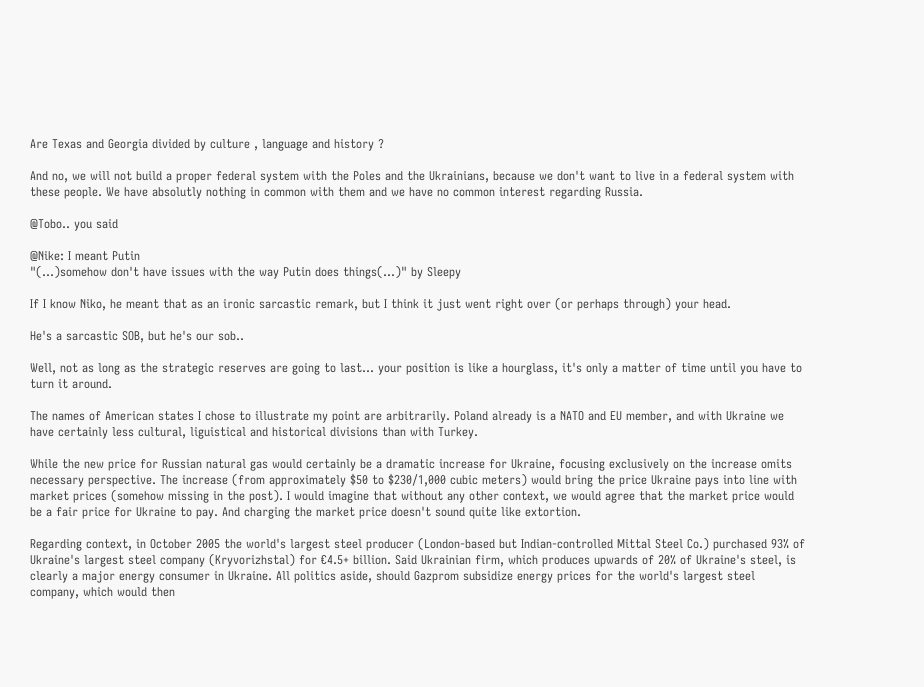Are Texas and Georgia divided by culture , language and history ?

And no, we will not build a proper federal system with the Poles and the Ukrainians, because we don't want to live in a federal system with these people. We have absolutly nothing in common with them and we have no common interest regarding Russia.

@Tobo.. you said

@Nike: I meant Putin
"(...)somehow don't have issues with the way Putin does things(...)" by Sleepy

If I know Niko, he meant that as an ironic sarcastic remark, but I think it just went right over (or perhaps through) your head.

He's a sarcastic SOB, but he's our sob..

Well, not as long as the strategic reserves are going to last... your position is like a hourglass, it's only a matter of time until you have to turn it around.

The names of American states I chose to illustrate my point are arbitrarily. Poland already is a NATO and EU member, and with Ukraine we have certainly less cultural, liguistical and historical divisions than with Turkey.

While the new price for Russian natural gas would certainly be a dramatic increase for Ukraine, focusing exclusively on the increase omits necessary perspective. The increase (from approximately $50 to $230/1,000 cubic meters) would bring the price Ukraine pays into line with market prices (somehow missing in the post). I would imagine that without any other context, we would agree that the market price would be a fair price for Ukraine to pay. And charging the market price doesn't sound quite like extortion.

Regarding context, in October 2005 the world's largest steel producer (London-based but Indian-controlled Mittal Steel Co.) purchased 93% of Ukraine's largest steel company (Kryvorizhstal) for €4.5+ billion. Said Ukrainian firm, which produces upwards of 20% of Ukraine's steel, is clearly a major energy consumer in Ukraine. All politics aside, should Gazprom subsidize energy prices for the world's largest steel company, which would then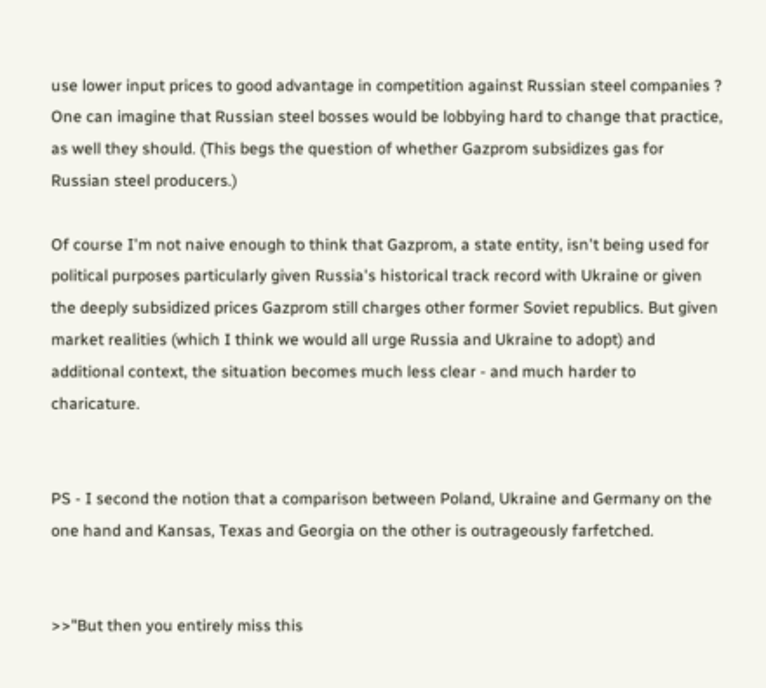use lower input prices to good advantage in competition against Russian steel companies ? One can imagine that Russian steel bosses would be lobbying hard to change that practice, as well they should. (This begs the question of whether Gazprom subsidizes gas for Russian steel producers.)

Of course I'm not naive enough to think that Gazprom, a state entity, isn't being used for political purposes particularly given Russia's historical track record with Ukraine or given the deeply subsidized prices Gazprom still charges other former Soviet republics. But given market realities (which I think we would all urge Russia and Ukraine to adopt) and additional context, the situation becomes much less clear - and much harder to charicature.


PS - I second the notion that a comparison between Poland, Ukraine and Germany on the one hand and Kansas, Texas and Georgia on the other is outrageously farfetched.


>>"But then you entirely miss this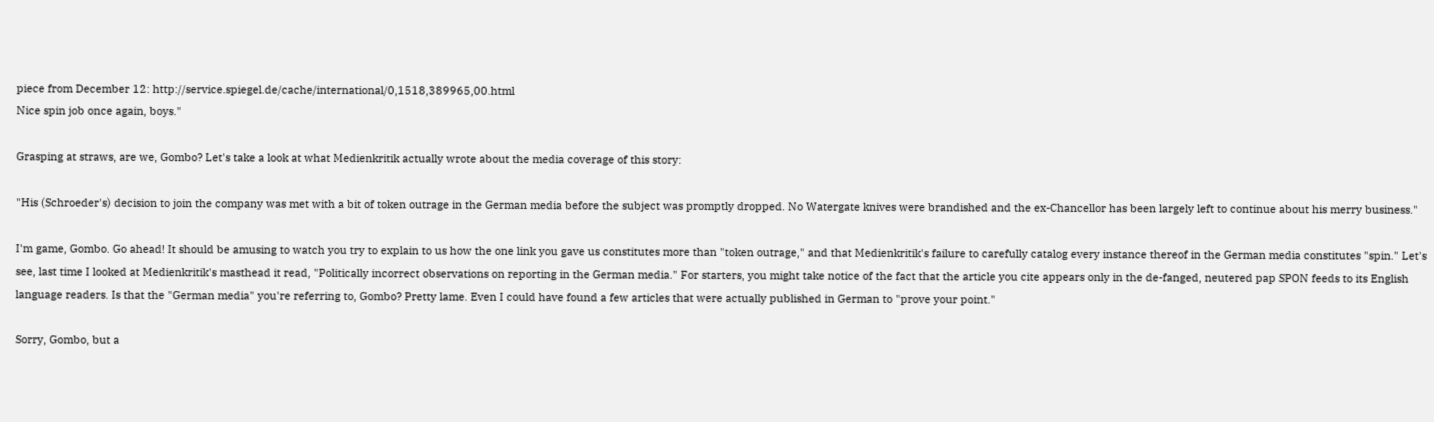piece from December 12: http://service.spiegel.de/cache/international/0,1518,389965,00.html
Nice spin job once again, boys."

Grasping at straws, are we, Gombo? Let's take a look at what Medienkritik actually wrote about the media coverage of this story:

"His (Schroeder's) decision to join the company was met with a bit of token outrage in the German media before the subject was promptly dropped. No Watergate knives were brandished and the ex-Chancellor has been largely left to continue about his merry business."

I'm game, Gombo. Go ahead! It should be amusing to watch you try to explain to us how the one link you gave us constitutes more than "token outrage," and that Medienkritik's failure to carefully catalog every instance thereof in the German media constitutes "spin." Let's see, last time I looked at Medienkritik's masthead it read, "Politically incorrect observations on reporting in the German media." For starters, you might take notice of the fact that the article you cite appears only in the de-fanged, neutered pap SPON feeds to its English language readers. Is that the "German media" you're referring to, Gombo? Pretty lame. Even I could have found a few articles that were actually published in German to "prove your point."

Sorry, Gombo, but a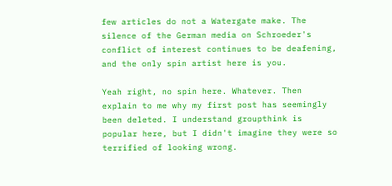few articles do not a Watergate make. The silence of the German media on Schroeder's conflict of interest continues to be deafening, and the only spin artist here is you.

Yeah right, no spin here. Whatever. Then explain to me why my first post has seemingly been deleted. I understand groupthink is popular here, but I didn't imagine they were so terrified of looking wrong.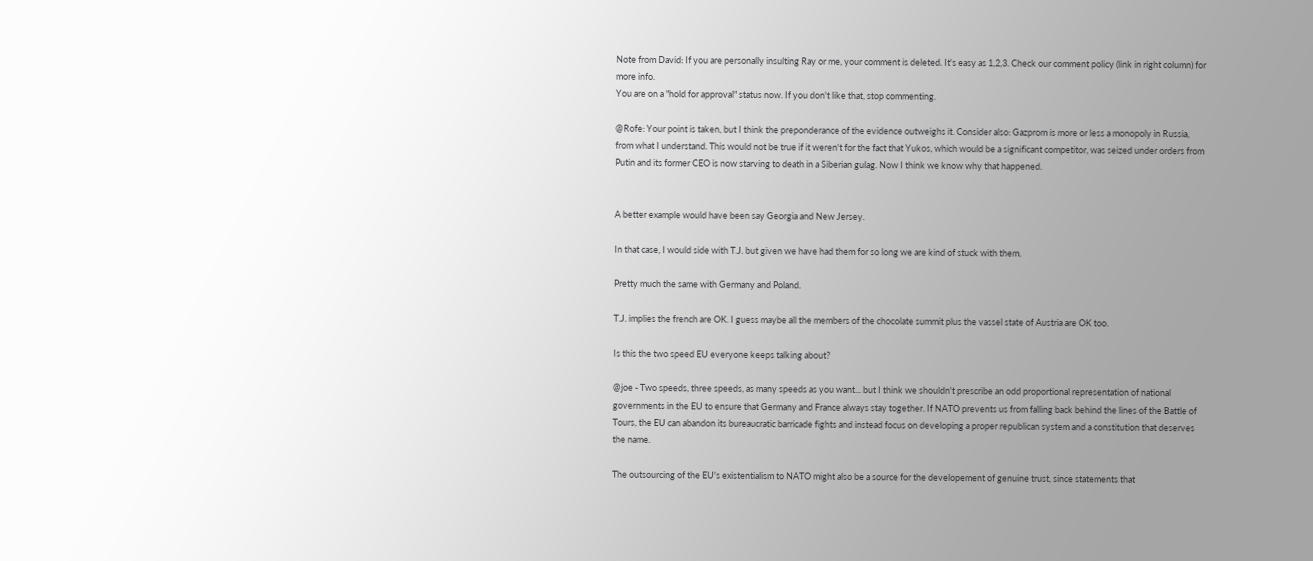Note from David: If you are personally insulting Ray or me, your comment is deleted. It's easy as 1,2,3. Check our comment policy (link in right column) for more info.
You are on a "hold for approval" status now. If you don't like that, stop commenting.

@Rofe: Your point is taken, but I think the preponderance of the evidence outweighs it. Consider also: Gazprom is more or less a monopoly in Russia, from what I understand. This would not be true if it weren't for the fact that Yukos, which would be a significant competitor, was seized under orders from Putin and its former CEO is now starving to death in a Siberian gulag. Now I think we know why that happened.


A better example would have been say Georgia and New Jersey.

In that case, I would side with T.J. but given we have had them for so long we are kind of stuck with them.

Pretty much the same with Germany and Poland.

T.J. implies the french are OK. I guess maybe all the members of the chocolate summit plus the vassel state of Austria are OK too.

Is this the two speed EU everyone keeps talking about?

@joe - Two speeds, three speeds, as many speeds as you want... but I think we shouldn't prescribe an odd proportional representation of national governments in the EU to ensure that Germany and France always stay together. If NATO prevents us from falling back behind the lines of the Battle of Tours, the EU can abandon its bureaucratic barricade fights and instead focus on developing a proper republican system and a constitution that deserves the name.

The outsourcing of the EU's existentialism to NATO might also be a source for the developement of genuine trust, since statements that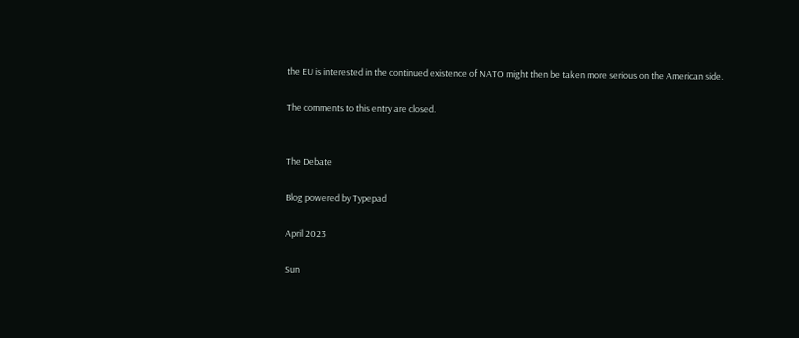the EU is interested in the continued existence of NATO might then be taken more serious on the American side.

The comments to this entry are closed.


The Debate

Blog powered by Typepad

April 2023

Sun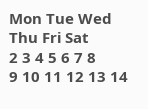Mon Tue Wed Thu Fri Sat
2 3 4 5 6 7 8
9 10 11 12 13 14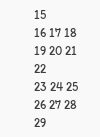15
16 17 18 19 20 21 22
23 24 25 26 27 28 29